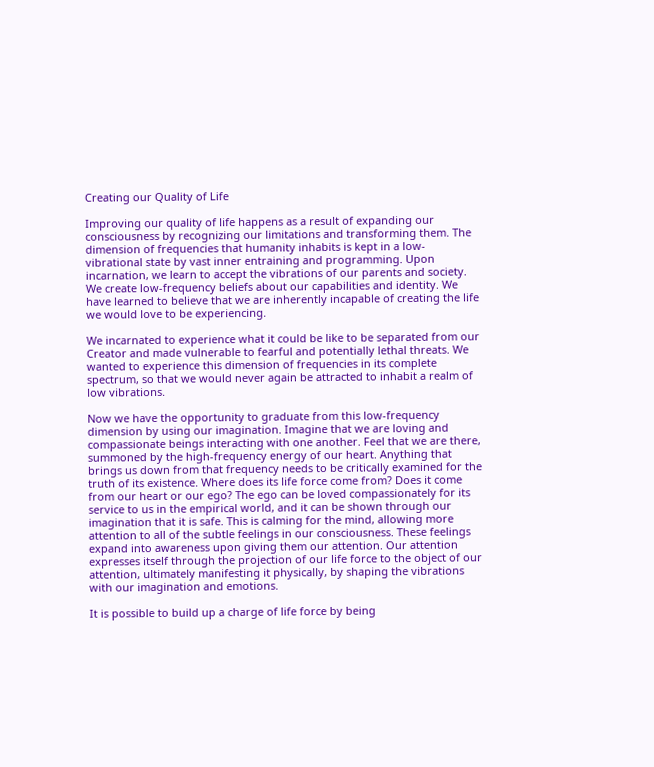Creating our Quality of Life

Improving our quality of life happens as a result of expanding our consciousness by recognizing our limitations and transforming them. The dimension of frequencies that humanity inhabits is kept in a low-vibrational state by vast inner entraining and programming. Upon incarnation, we learn to accept the vibrations of our parents and society. We create low-frequency beliefs about our capabilities and identity. We have learned to believe that we are inherently incapable of creating the life we would love to be experiencing.

We incarnated to experience what it could be like to be separated from our Creator and made vulnerable to fearful and potentially lethal threats. We wanted to experience this dimension of frequencies in its complete spectrum, so that we would never again be attracted to inhabit a realm of low vibrations.

Now we have the opportunity to graduate from this low-frequency dimension by using our imagination. Imagine that we are loving and compassionate beings interacting with one another. Feel that we are there, summoned by the high-frequency energy of our heart. Anything that brings us down from that frequency needs to be critically examined for the truth of its existence. Where does its life force come from? Does it come from our heart or our ego? The ego can be loved compassionately for its service to us in the empirical world, and it can be shown through our imagination that it is safe. This is calming for the mind, allowing more attention to all of the subtle feelings in our consciousness. These feelings expand into awareness upon giving them our attention. Our attention expresses itself through the projection of our life force to the object of our attention, ultimately manifesting it physically, by shaping the vibrations with our imagination and emotions.

It is possible to build up a charge of life force by being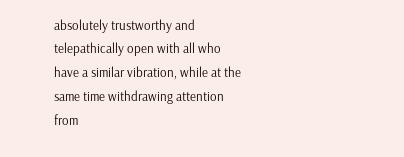absolutely trustworthy and telepathically open with all who have a similar vibration, while at the same time withdrawing attention from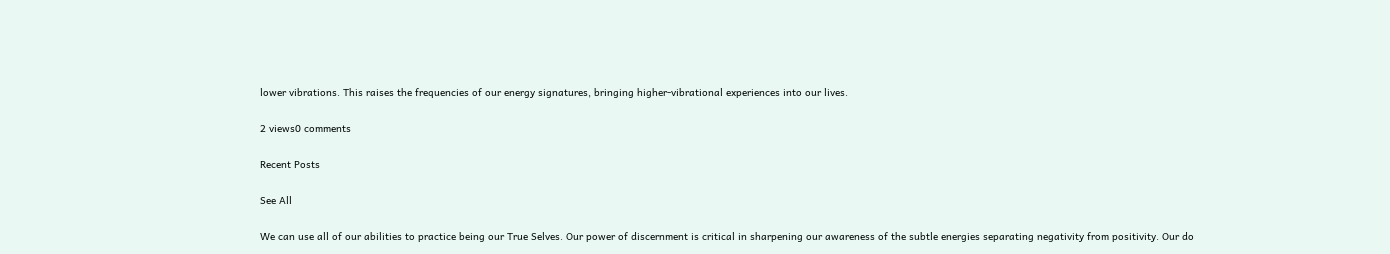lower vibrations. This raises the frequencies of our energy signatures, bringing higher-vibrational experiences into our lives.

2 views0 comments

Recent Posts

See All

We can use all of our abilities to practice being our True Selves. Our power of discernment is critical in sharpening our awareness of the subtle energies separating negativity from positivity. Our do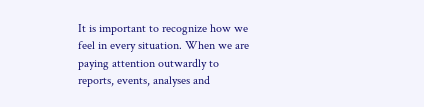It is important to recognize how we feel in every situation. When we are paying attention outwardly to reports, events, analyses and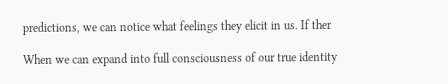predictions, we can notice what feelings they elicit in us. If ther

When we can expand into full consciousness of our true identity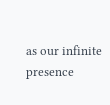as our infinite presence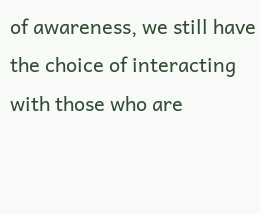of awareness, we still have the choice of interacting with those who are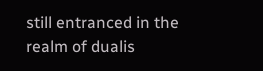still entranced in the realm of dualis